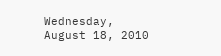Wednesday, August 18, 2010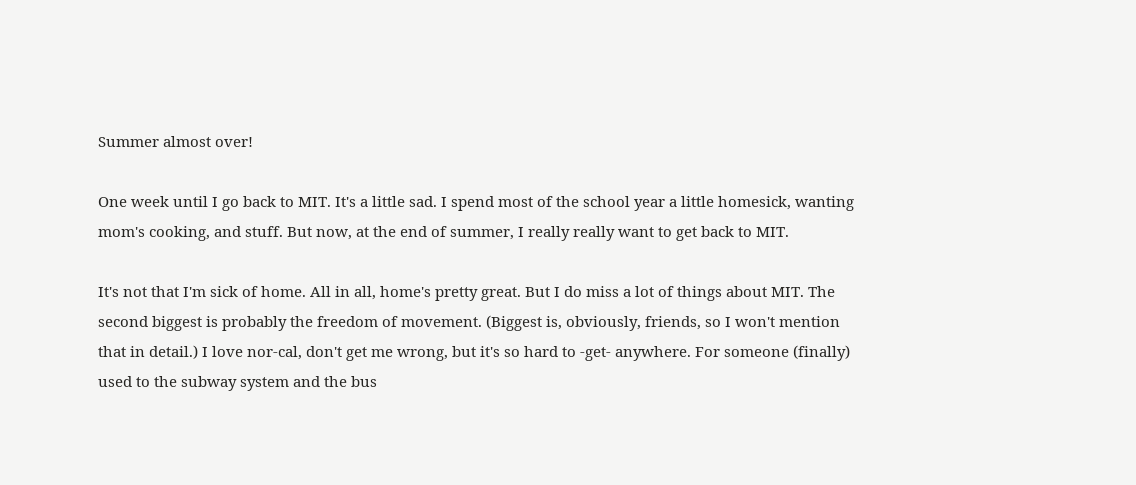Summer almost over!

One week until I go back to MIT. It's a little sad. I spend most of the school year a little homesick, wanting mom's cooking, and stuff. But now, at the end of summer, I really really want to get back to MIT.

It's not that I'm sick of home. All in all, home's pretty great. But I do miss a lot of things about MIT. The second biggest is probably the freedom of movement. (Biggest is, obviously, friends, so I won't mention that in detail.) I love nor-cal, don't get me wrong, but it's so hard to -get- anywhere. For someone (finally) used to the subway system and the bus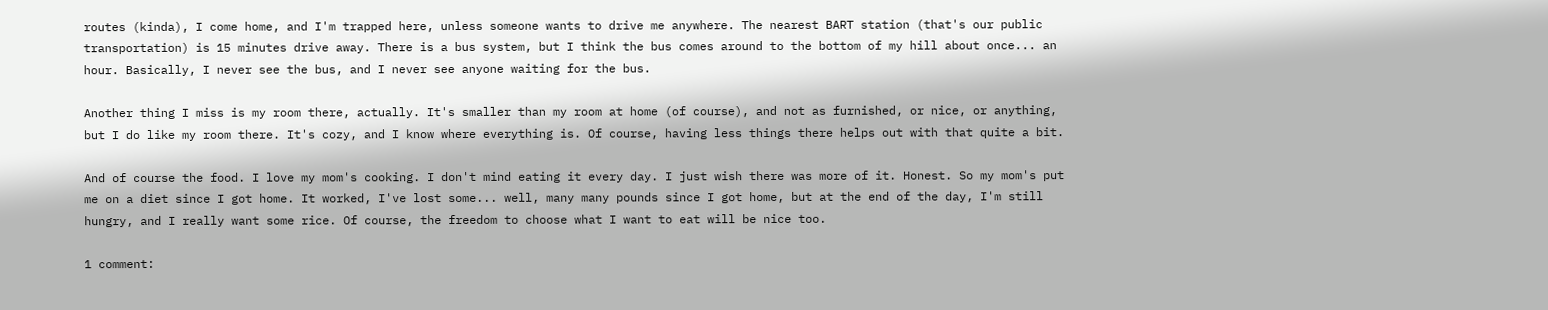routes (kinda), I come home, and I'm trapped here, unless someone wants to drive me anywhere. The nearest BART station (that's our public transportation) is 15 minutes drive away. There is a bus system, but I think the bus comes around to the bottom of my hill about once... an hour. Basically, I never see the bus, and I never see anyone waiting for the bus.

Another thing I miss is my room there, actually. It's smaller than my room at home (of course), and not as furnished, or nice, or anything, but I do like my room there. It's cozy, and I know where everything is. Of course, having less things there helps out with that quite a bit.

And of course the food. I love my mom's cooking. I don't mind eating it every day. I just wish there was more of it. Honest. So my mom's put me on a diet since I got home. It worked, I've lost some... well, many many pounds since I got home, but at the end of the day, I'm still hungry, and I really want some rice. Of course, the freedom to choose what I want to eat will be nice too.

1 comment: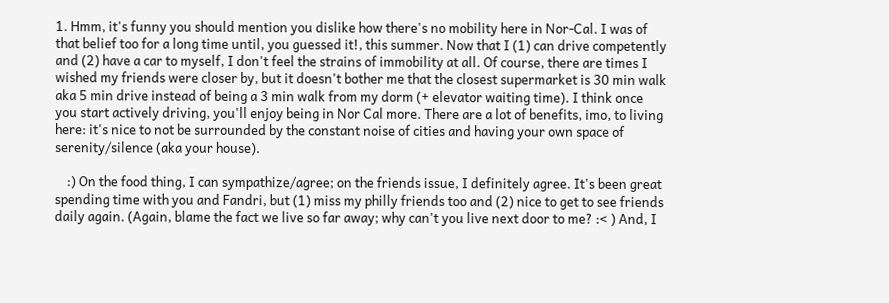1. Hmm, it's funny you should mention you dislike how there's no mobility here in Nor-Cal. I was of that belief too for a long time until, you guessed it!, this summer. Now that I (1) can drive competently and (2) have a car to myself, I don't feel the strains of immobility at all. Of course, there are times I wished my friends were closer by, but it doesn't bother me that the closest supermarket is 30 min walk aka 5 min drive instead of being a 3 min walk from my dorm (+ elevator waiting time). I think once you start actively driving, you'll enjoy being in Nor Cal more. There are a lot of benefits, imo, to living here: it's nice to not be surrounded by the constant noise of cities and having your own space of serenity/silence (aka your house).

    :) On the food thing, I can sympathize/agree; on the friends issue, I definitely agree. It's been great spending time with you and Fandri, but (1) miss my philly friends too and (2) nice to get to see friends daily again. (Again, blame the fact we live so far away; why can't you live next door to me? :< ) And, I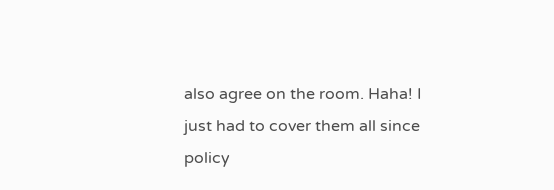also agree on the room. Haha! I just had to cover them all since policy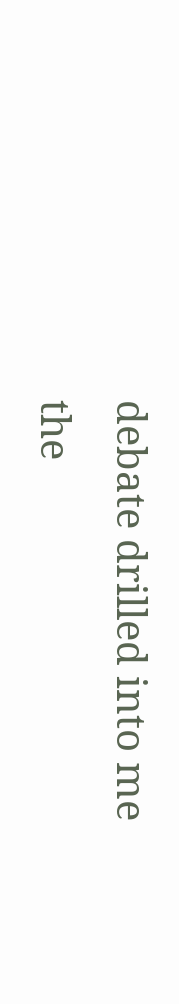debate drilled into me the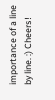importance of a line by line. :) Cheers!